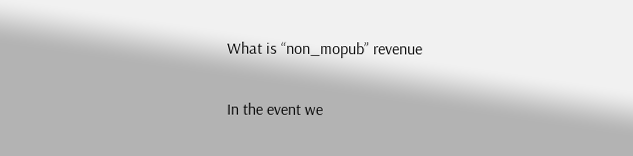What is “non_mopub” revenue

In the event we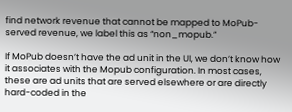find network revenue that cannot be mapped to MoPub-served revenue, we label this as “non_mopub.”

If MoPub doesn’t have the ad unit in the UI, we don’t know how it associates with the Mopub configuration. In most cases, these are ad units that are served elsewhere or are directly hard-coded in the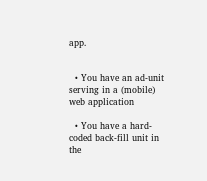app.


  • You have an ad-unit serving in a (mobile) web application

  • You have a hard-coded back-fill unit in the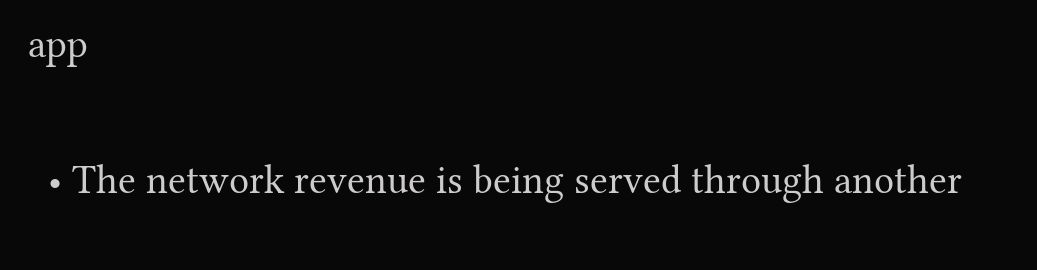app

  • The network revenue is being served through another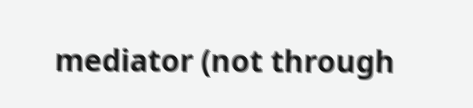mediator (not through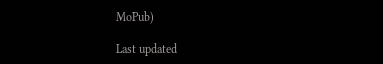MoPub)

Last updated